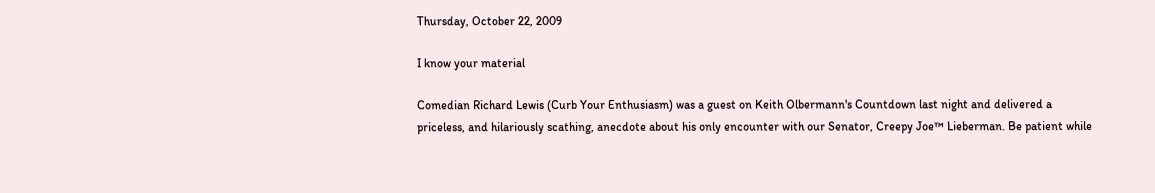Thursday, October 22, 2009

I know your material

Comedian Richard Lewis (Curb Your Enthusiasm) was a guest on Keith Olbermann's Countdown last night and delivered a priceless, and hilariously scathing, anecdote about his only encounter with our Senator, Creepy Joe™ Lieberman. Be patient while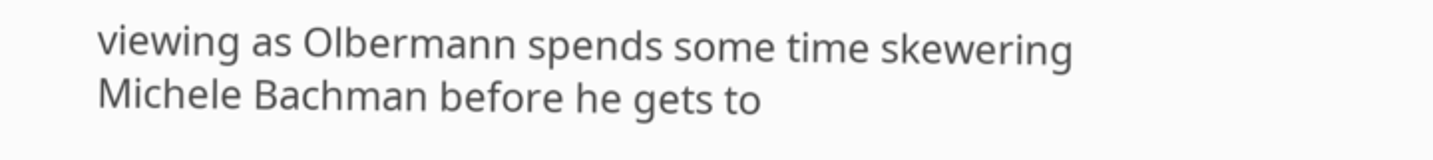viewing as Olbermann spends some time skewering Michele Bachman before he gets to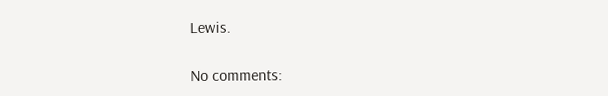Lewis.

No comments: